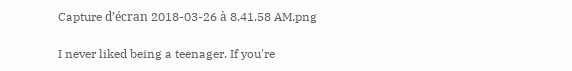Capture d’écran 2018-03-26 à 8.41.58 AM.png

I never liked being a teenager. If you're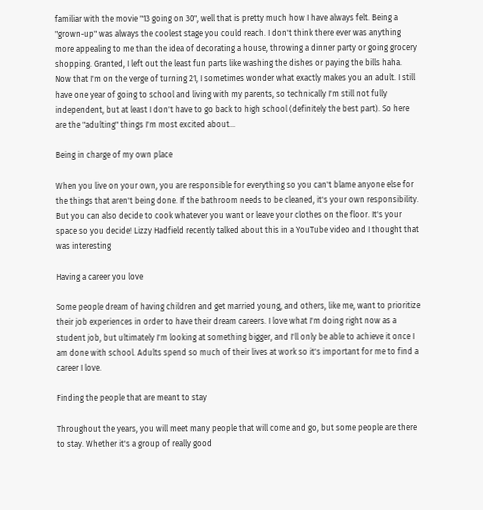familiar with the movie "13 going on 30", well that is pretty much how I have always felt. Being a "grown-up" was always the coolest stage you could reach. I don't think there ever was anything more appealing to me than the idea of decorating a house, throwing a dinner party or going grocery shopping. Granted, I left out the least fun parts like washing the dishes or paying the bills haha. Now that I'm on the verge of turning 21, I sometimes wonder what exactly makes you an adult. I still have one year of going to school and living with my parents, so technically I'm still not fully independent, but at least I don't have to go back to high school (definitely the best part). So here are the "adulting" things I'm most excited about...

Being in charge of my own place

When you live on your own, you are responsible for everything so you can't blame anyone else for the things that aren't being done. If the bathroom needs to be cleaned, it's your own responsibility. But you can also decide to cook whatever you want or leave your clothes on the floor. It's your space so you decide! Lizzy Hadfield recently talked about this in a YouTube video and I thought that was interesting

Having a career you love

Some people dream of having children and get married young, and others, like me, want to prioritize their job experiences in order to have their dream careers. I love what I'm doing right now as a student job, but ultimately I'm looking at something bigger, and I'll only be able to achieve it once I am done with school. Adults spend so much of their lives at work so it's important for me to find a career I love.

Finding the people that are meant to stay

Throughout the years, you will meet many people that will come and go, but some people are there to stay. Whether it's a group of really good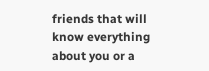friends that will know everything about you or a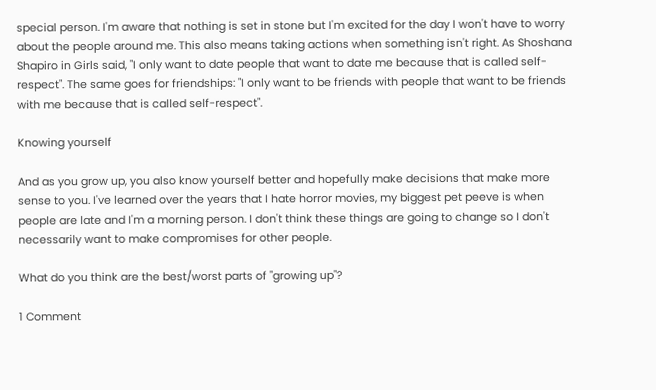special person. I'm aware that nothing is set in stone but I'm excited for the day I won't have to worry about the people around me. This also means taking actions when something isn't right. As Shoshana Shapiro in Girls said, "I only want to date people that want to date me because that is called self-respect". The same goes for friendships: "I only want to be friends with people that want to be friends with me because that is called self-respect".

Knowing yourself

And as you grow up, you also know yourself better and hopefully make decisions that make more sense to you. I've learned over the years that I hate horror movies, my biggest pet peeve is when people are late and I'm a morning person. I don't think these things are going to change so I don't necessarily want to make compromises for other people.

What do you think are the best/worst parts of "growing up"?

1 Comment